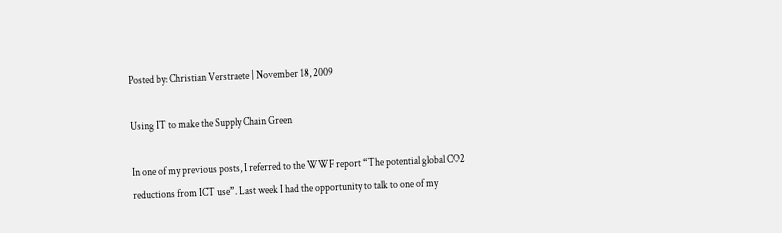Posted by: Christian Verstraete | November 18, 2009

Using IT to make the Supply Chain Green

In one of my previous posts, I referred to the WWF report “The potential global CO2 reductions from ICT use”. Last week I had the opportunity to talk to one of my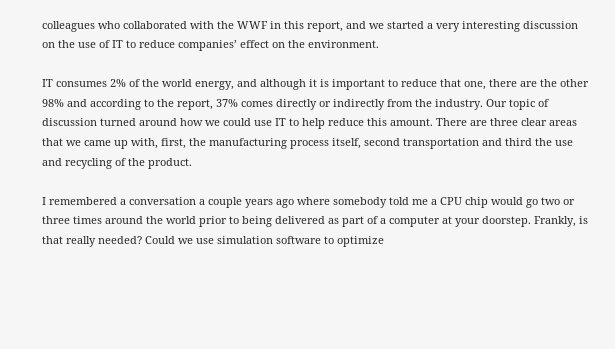colleagues who collaborated with the WWF in this report, and we started a very interesting discussion on the use of IT to reduce companies’ effect on the environment.

IT consumes 2% of the world energy, and although it is important to reduce that one, there are the other 98% and according to the report, 37% comes directly or indirectly from the industry. Our topic of discussion turned around how we could use IT to help reduce this amount. There are three clear areas that we came up with, first, the manufacturing process itself, second transportation and third the use and recycling of the product.

I remembered a conversation a couple years ago where somebody told me a CPU chip would go two or three times around the world prior to being delivered as part of a computer at your doorstep. Frankly, is that really needed? Could we use simulation software to optimize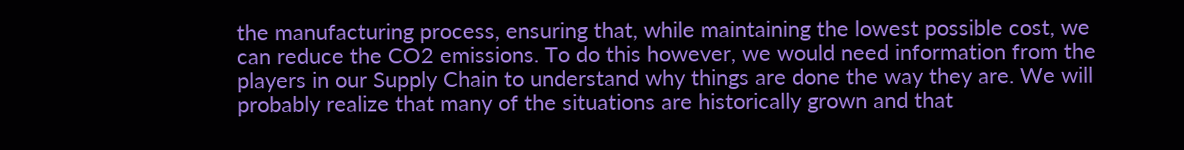the manufacturing process, ensuring that, while maintaining the lowest possible cost, we can reduce the CO2 emissions. To do this however, we would need information from the players in our Supply Chain to understand why things are done the way they are. We will probably realize that many of the situations are historically grown and that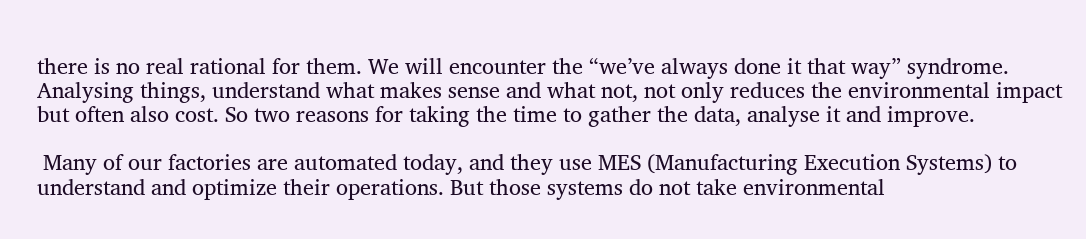there is no real rational for them. We will encounter the “we’ve always done it that way” syndrome. Analysing things, understand what makes sense and what not, not only reduces the environmental impact but often also cost. So two reasons for taking the time to gather the data, analyse it and improve.

 Many of our factories are automated today, and they use MES (Manufacturing Execution Systems) to understand and optimize their operations. But those systems do not take environmental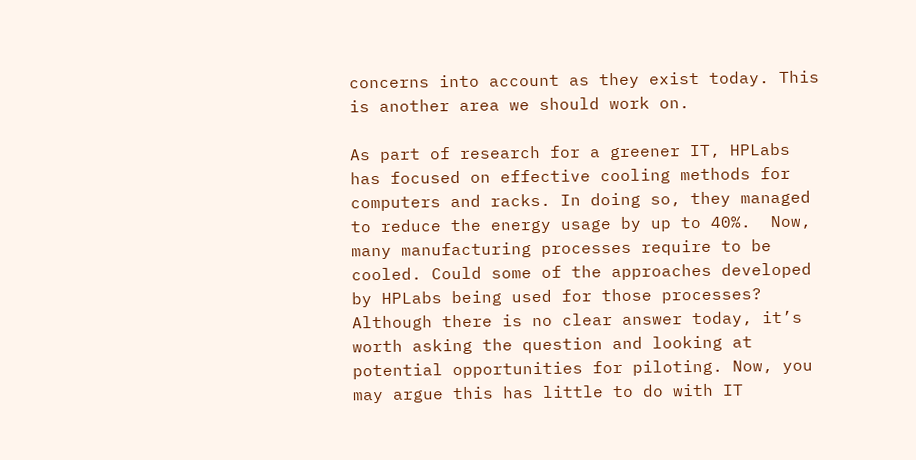concerns into account as they exist today. This is another area we should work on.

As part of research for a greener IT, HPLabs has focused on effective cooling methods for computers and racks. In doing so, they managed to reduce the energy usage by up to 40%.  Now, many manufacturing processes require to be cooled. Could some of the approaches developed by HPLabs being used for those processes? Although there is no clear answer today, it’s worth asking the question and looking at potential opportunities for piloting. Now, you may argue this has little to do with IT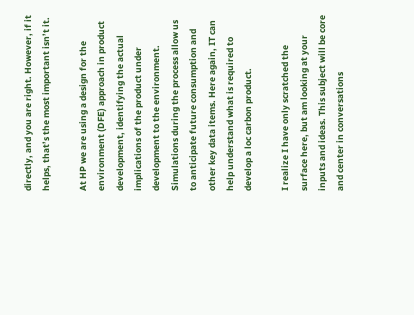directly, and you are right. However, if it helps, that’s the most important isn’t it.

At HP we are using a design for the environment (DFE) approach in product development, identifying the actual implications of the product under development to the environment. Simulations during the process allow us to anticipate future consumption and other key data items. Here again, IT can help understand what is required to develop a loc carbon product.

I realize I have only scratched the surface here, but am looking at your inputs and ideas. This subject will be core and center in conversations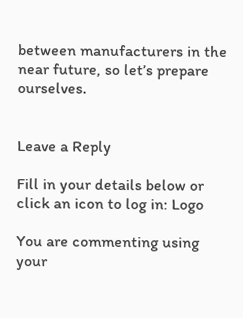between manufacturers in the near future, so let’s prepare ourselves.


Leave a Reply

Fill in your details below or click an icon to log in: Logo

You are commenting using your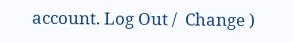account. Log Out /  Change )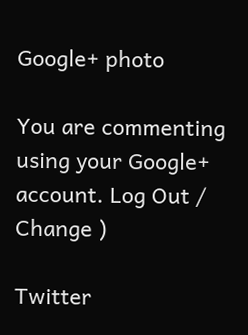Google+ photo

You are commenting using your Google+ account. Log Out /  Change )

Twitter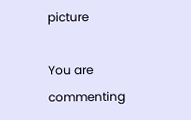picture

You are commenting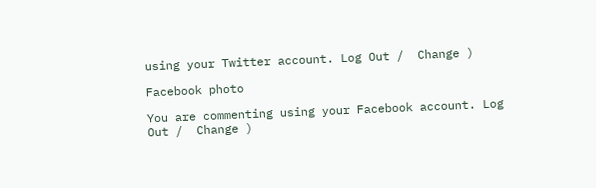using your Twitter account. Log Out /  Change )

Facebook photo

You are commenting using your Facebook account. Log Out /  Change )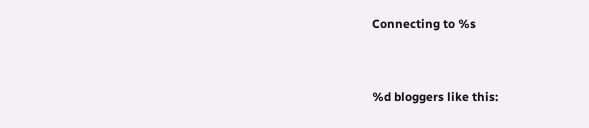Connecting to %s


%d bloggers like this: